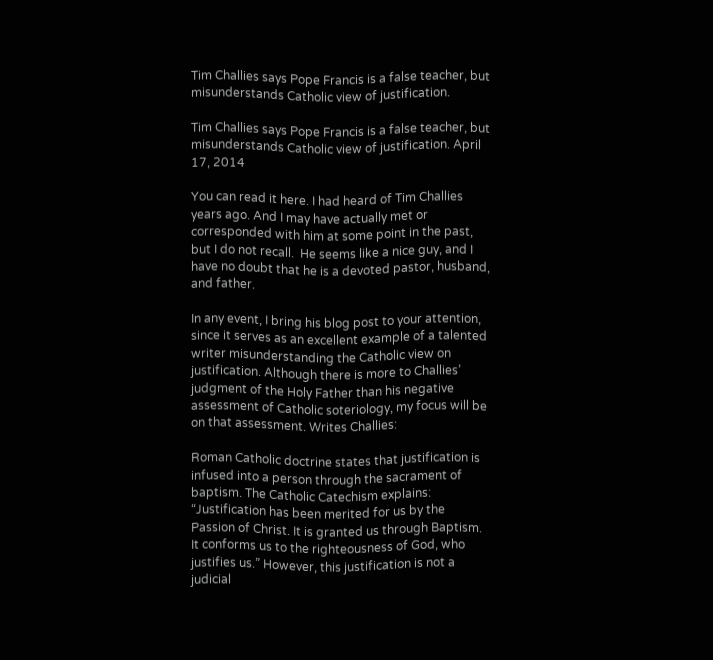Tim Challies says Pope Francis is a false teacher, but misunderstands Catholic view of justification.

Tim Challies says Pope Francis is a false teacher, but misunderstands Catholic view of justification. April 17, 2014

You can read it here. I had heard of Tim Challies years ago. And I may have actually met or corresponded with him at some point in the past, but I do not recall.  He seems like a nice guy, and I have no doubt that he is a devoted pastor, husband, and father.

In any event, I bring his blog post to your attention, since it serves as an excellent example of a talented writer misunderstanding the Catholic view on justification. Although there is more to Challies’ judgment of the Holy Father than his negative assessment of Catholic soteriology, my focus will be on that assessment. Writes Challies:

Roman Catholic doctrine states that justification is infused into a person through the sacrament of baptism. The Catholic Catechism explains: “Justification has been merited for us by the Passion of Christ. It is granted us through Baptism. It conforms us to the righteousness of God, who justifies us.” However, this justification is not a judicial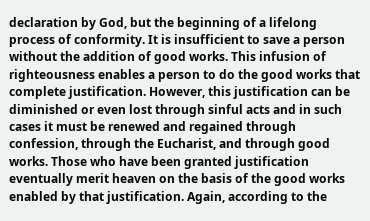declaration by God, but the beginning of a lifelong process of conformity. It is insufficient to save a person without the addition of good works. This infusion of righteousness enables a person to do the good works that complete justification. However, this justification can be diminished or even lost through sinful acts and in such cases it must be renewed and regained through confession, through the Eucharist, and through good works. Those who have been granted justification eventually merit heaven on the basis of the good works enabled by that justification. Again, according to the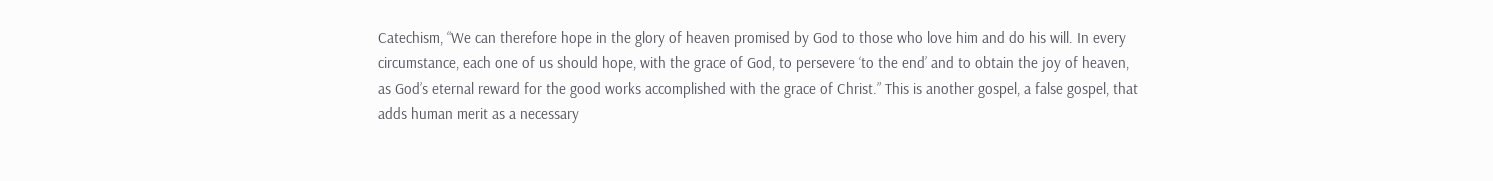Catechism, “We can therefore hope in the glory of heaven promised by God to those who love him and do his will. In every circumstance, each one of us should hope, with the grace of God, to persevere ‘to the end’ and to obtain the joy of heaven, as God’s eternal reward for the good works accomplished with the grace of Christ.” This is another gospel, a false gospel, that adds human merit as a necessary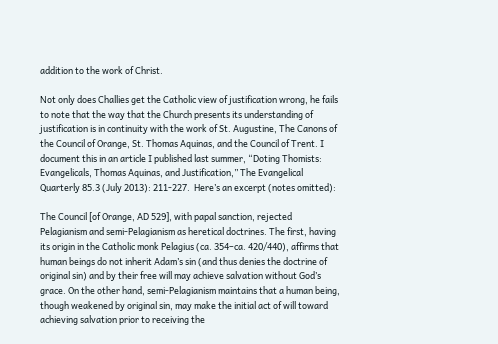addition to the work of Christ.

Not only does Challies get the Catholic view of justification wrong, he fails to note that the way that the Church presents its understanding of justification is in continuity with the work of St. Augustine, The Canons of the Council of Orange, St. Thomas Aquinas, and the Council of Trent. I document this in an article I published last summer, “Doting Thomists: Evangelicals, Thomas Aquinas, and Justification,” The Evangelical Quarterly 85.3 (July 2013): 211-227.  Here’s an excerpt (notes omitted):

The Council [of Orange, AD 529], with papal sanction, rejected Pelagianism and semi-Pelagianism as heretical doctrines. The first, having its origin in the Catholic monk Pelagius (ca. 354–ca. 420/440), affirms that human beings do not inherit Adam’s sin (and thus denies the doctrine of original sin) and by their free will may achieve salvation without God’s grace. On the other hand, semi-Pelagianism maintains that a human being, though weakened by original sin, may make the initial act of will toward achieving salvation prior to receiving the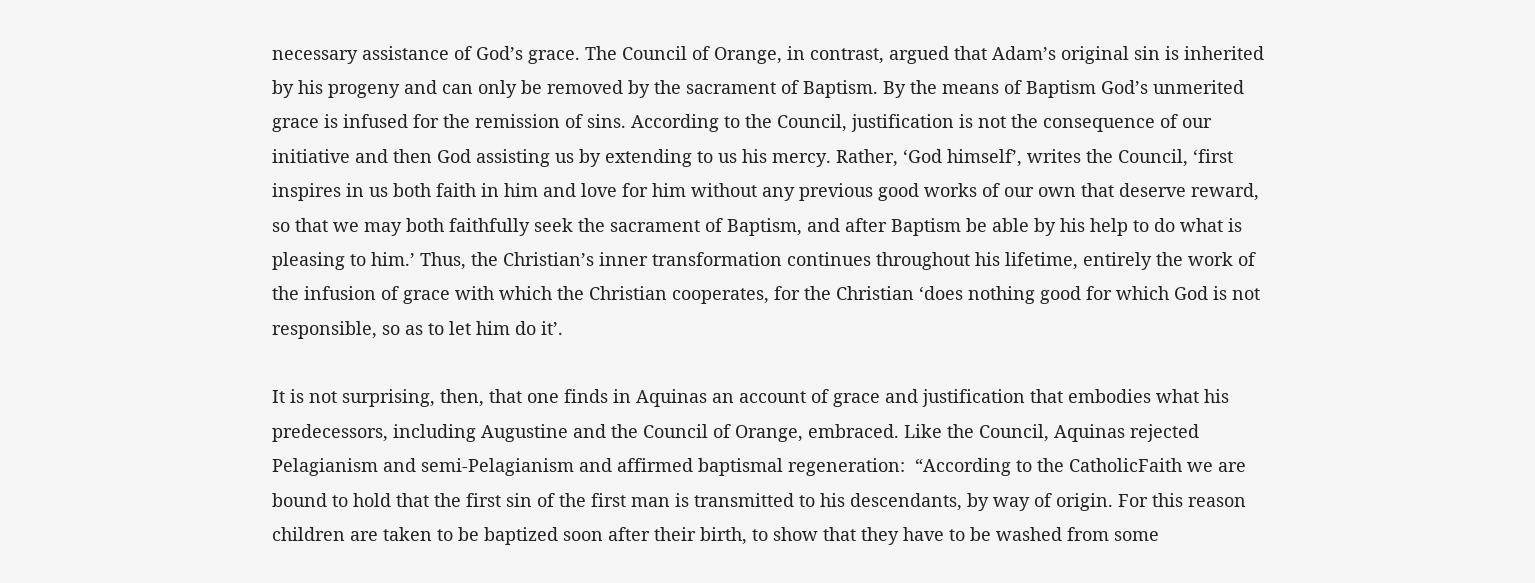necessary assistance of God’s grace. The Council of Orange, in contrast, argued that Adam’s original sin is inherited by his progeny and can only be removed by the sacrament of Baptism. By the means of Baptism God’s unmerited grace is infused for the remission of sins. According to the Council, justification is not the consequence of our initiative and then God assisting us by extending to us his mercy. Rather, ‘God himself’, writes the Council, ‘first inspires in us both faith in him and love for him without any previous good works of our own that deserve reward, so that we may both faithfully seek the sacrament of Baptism, and after Baptism be able by his help to do what is pleasing to him.’ Thus, the Christian’s inner transformation continues throughout his lifetime, entirely the work of the infusion of grace with which the Christian cooperates, for the Christian ‘does nothing good for which God is not responsible, so as to let him do it’.

It is not surprising, then, that one finds in Aquinas an account of grace and justification that embodies what his predecessors, including Augustine and the Council of Orange, embraced. Like the Council, Aquinas rejected Pelagianism and semi-Pelagianism and affirmed baptismal regeneration:  “According to the CatholicFaith we are bound to hold that the first sin of the first man is transmitted to his descendants, by way of origin. For this reason children are taken to be baptized soon after their birth, to show that they have to be washed from some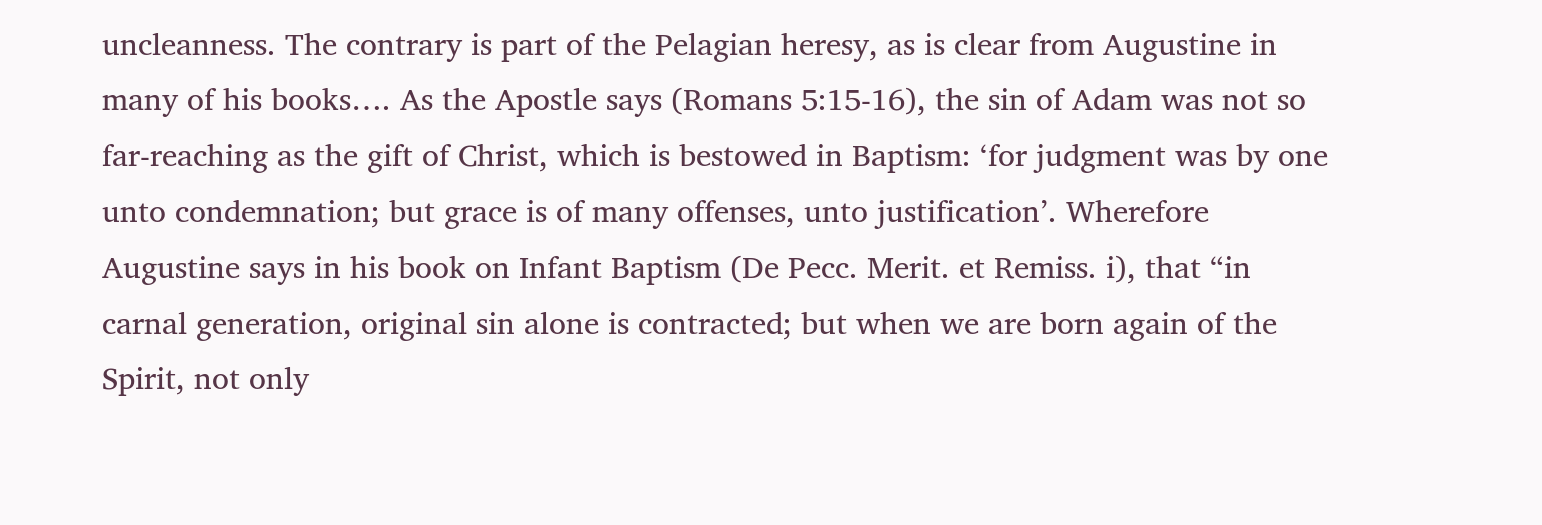uncleanness. The contrary is part of the Pelagian heresy, as is clear from Augustine in many of his books…. As the Apostle says (Romans 5:15-16), the sin of Adam was not so far-reaching as the gift of Christ, which is bestowed in Baptism: ‘for judgment was by one unto condemnation; but grace is of many offenses, unto justification’. Wherefore Augustine says in his book on Infant Baptism (De Pecc. Merit. et Remiss. i), that “in carnal generation, original sin alone is contracted; but when we are born again of the Spirit, not only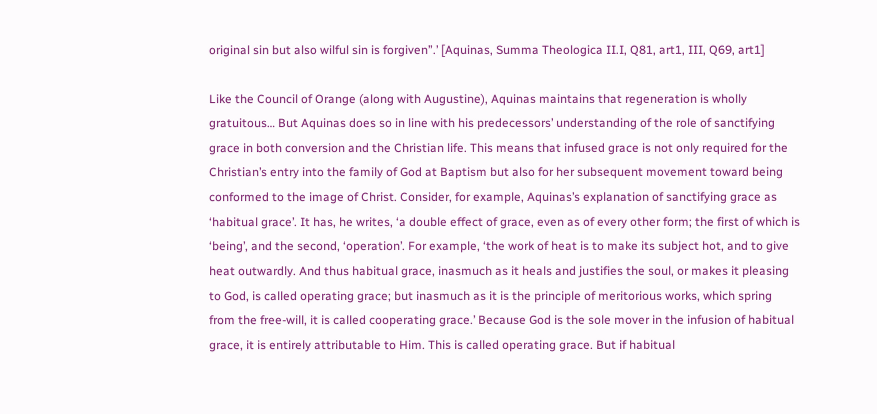original sin but also wilful sin is forgiven”.’ [Aquinas, Summa Theologica II.I, Q81, art1, III, Q69, art1]

Like the Council of Orange (along with Augustine), Aquinas maintains that regeneration is wholly gratuitous… But Aquinas does so in line with his predecessors’ understanding of the role of sanctifying grace in both conversion and the Christian life. This means that infused grace is not only required for the Christian’s entry into the family of God at Baptism but also for her subsequent movement toward being conformed to the image of Christ. Consider, for example, Aquinas’s explanation of sanctifying grace as ‘habitual grace’. It has, he writes, ‘a double effect of grace, even as of every other form; the first of which is ‘being’, and the second, ‘operation’. For example, ‘the work of heat is to make its subject hot, and to give heat outwardly. And thus habitual grace, inasmuch as it heals and justifies the soul, or makes it pleasing to God, is called operating grace; but inasmuch as it is the principle of meritorious works, which spring from the free-will, it is called cooperating grace.’ Because God is the sole mover in the infusion of habitual grace, it is entirely attributable to Him. This is called operating grace. But if habitual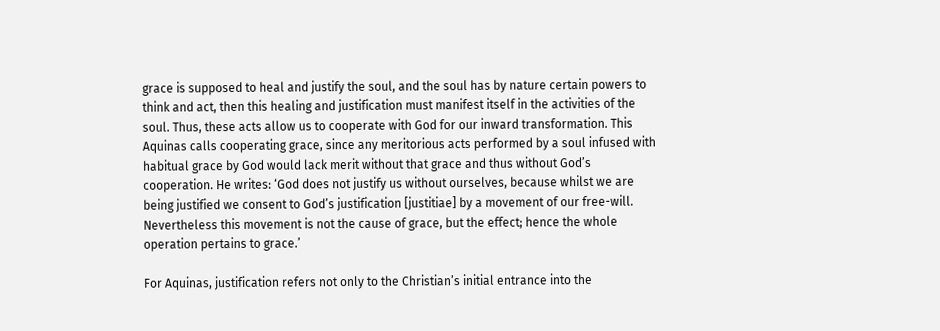grace is supposed to heal and justify the soul, and the soul has by nature certain powers to think and act, then this healing and justification must manifest itself in the activities of the soul. Thus, these acts allow us to cooperate with God for our inward transformation. This Aquinas calls cooperating grace, since any meritorious acts performed by a soul infused with habitual grace by God would lack merit without that grace and thus without God’s cooperation. He writes: ‘God does not justify us without ourselves, because whilst we are being justified we consent to God’s justification [justitiae] by a movement of our free-will. Nevertheless this movement is not the cause of grace, but the effect; hence the whole operation pertains to grace.’

For Aquinas, justification refers not only to the Christian’s initial entrance into the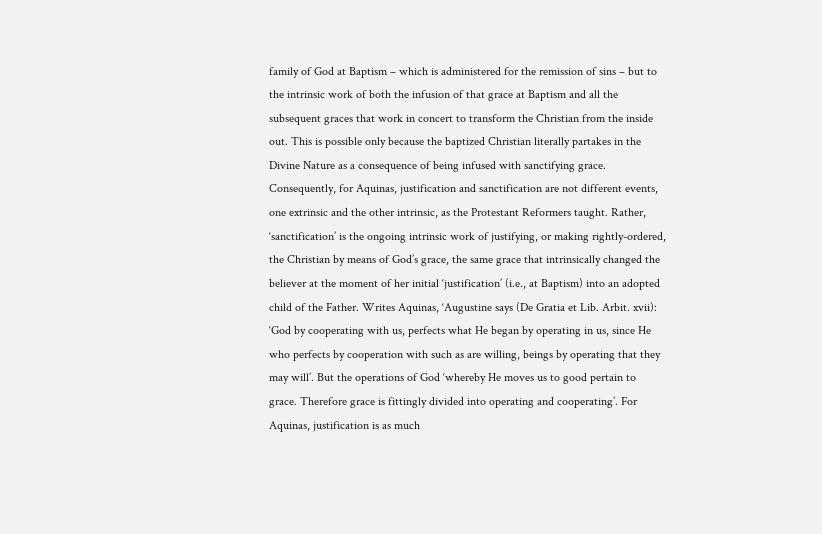family of God at Baptism – which is administered for the remission of sins – but to the intrinsic work of both the infusion of that grace at Baptism and all the subsequent graces that work in concert to transform the Christian from the inside out. This is possible only because the baptized Christian literally partakes in the Divine Nature as a consequence of being infused with sanctifying grace. Consequently, for Aquinas, justification and sanctification are not different events, one extrinsic and the other intrinsic, as the Protestant Reformers taught. Rather, ‘sanctification’ is the ongoing intrinsic work of justifying, or making rightly-ordered, the Christian by means of God’s grace, the same grace that intrinsically changed the believer at the moment of her initial ‘justification’ (i.e., at Baptism) into an adopted child of the Father. Writes Aquinas, ‘Augustine says (De Gratia et Lib. Arbit. xvii): ‘God by cooperating with us, perfects what He began by operating in us, since He who perfects by cooperation with such as are willing, beings by operating that they may will’. But the operations of God ‘whereby He moves us to good pertain to grace. Therefore grace is fittingly divided into operating and cooperating’. For Aquinas, justification is as much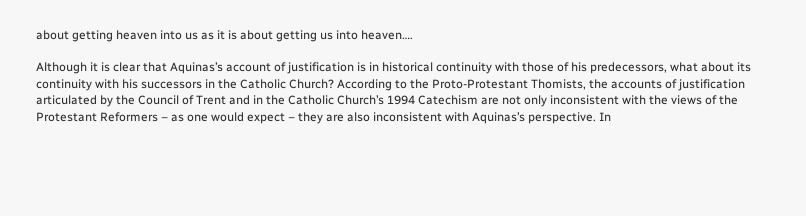about getting heaven into us as it is about getting us into heaven….

Although it is clear that Aquinas’s account of justification is in historical continuity with those of his predecessors, what about its continuity with his successors in the Catholic Church? According to the Proto-Protestant Thomists, the accounts of justification articulated by the Council of Trent and in the Catholic Church’s 1994 Catechism are not only inconsistent with the views of the Protestant Reformers – as one would expect – they are also inconsistent with Aquinas’s perspective. In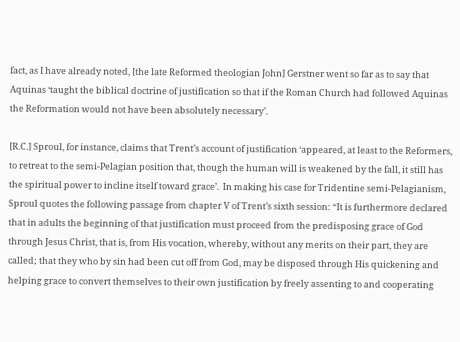fact, as I have already noted, [the late Reformed theologian John] Gerstner went so far as to say that Aquinas ‘taught the biblical doctrine of justification so that if the Roman Church had followed Aquinas the Reformation would not have been absolutely necessary’.

[R.C.] Sproul, for instance, claims that Trent’s account of justification ‘appeared, at least to the Reformers, to retreat to the semi-Pelagian position that, though the human will is weakened by the fall, it still has the spiritual power to incline itself toward grace’.  In making his case for Tridentine semi-Pelagianism, Sproul quotes the following passage from chapter V of Trent’s sixth session: “It is furthermore declared that in adults the beginning of that justification must proceed from the predisposing grace of God through Jesus Christ, that is, from His vocation, whereby, without any merits on their part, they are called; that they who by sin had been cut off from God, may be disposed through His quickening and helping grace to convert themselves to their own justification by freely assenting to and cooperating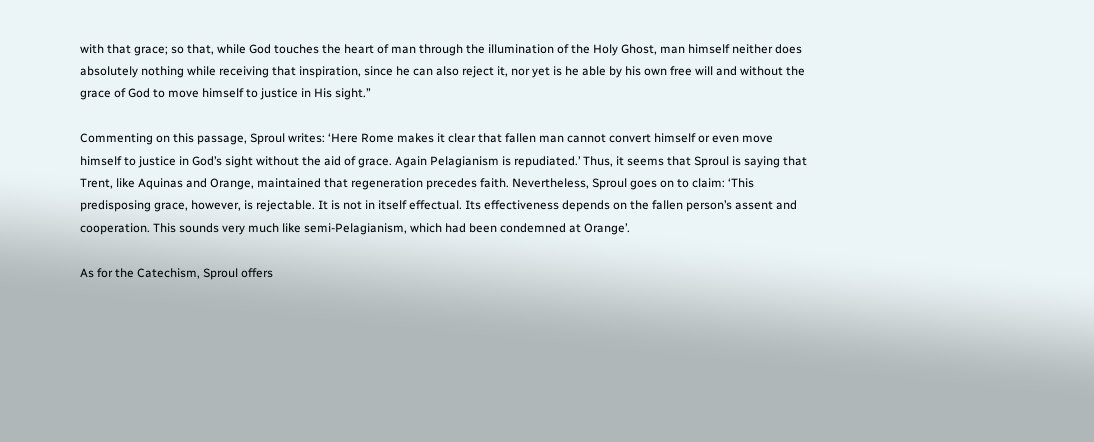with that grace; so that, while God touches the heart of man through the illumination of the Holy Ghost, man himself neither does absolutely nothing while receiving that inspiration, since he can also reject it, nor yet is he able by his own free will and without the grace of God to move himself to justice in His sight.”

Commenting on this passage, Sproul writes: ‘Here Rome makes it clear that fallen man cannot convert himself or even move himself to justice in God’s sight without the aid of grace. Again Pelagianism is repudiated.’ Thus, it seems that Sproul is saying that Trent, like Aquinas and Orange, maintained that regeneration precedes faith. Nevertheless, Sproul goes on to claim: ‘This predisposing grace, however, is rejectable. It is not in itself effectual. Its effectiveness depends on the fallen person’s assent and cooperation. This sounds very much like semi-Pelagianism, which had been condemned at Orange’.

As for the Catechism, Sproul offers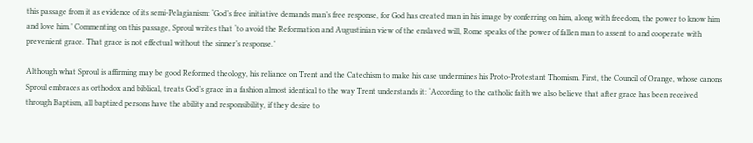this passage from it as evidence of its semi-Pelagianism: ‘God’s free initiative demands man’s free response, for God has created man in his image by conferring on him, along with freedom, the power to know him and love him.’ Commenting on this passage, Sproul writes that ‘to avoid the Reformation and Augustinian view of the enslaved will, Rome speaks of the power of fallen man to assent to and cooperate with prevenient grace. That grace is not effectual without the sinner’s response.’

Although what Sproul is affirming may be good Reformed theology, his reliance on Trent and the Catechism to make his case undermines his Proto-Protestant Thomism. First, the Council of Orange, whose canons Sproul embraces as orthodox and biblical, treats God’s grace in a fashion almost identical to the way Trent understands it: ‘According to the catholic faith we also believe that after grace has been received through Baptism, all baptized persons have the ability and responsibility, if they desire to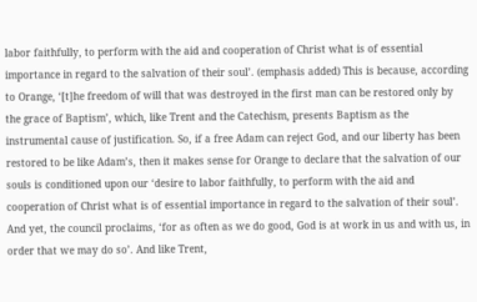labor faithfully, to perform with the aid and cooperation of Christ what is of essential importance in regard to the salvation of their soul’. (emphasis added) This is because, according to Orange, ‘[t]he freedom of will that was destroyed in the first man can be restored only by the grace of Baptism’, which, like Trent and the Catechism, presents Baptism as the instrumental cause of justification. So, if a free Adam can reject God, and our liberty has been restored to be like Adam’s, then it makes sense for Orange to declare that the salvation of our souls is conditioned upon our ‘desire to labor faithfully, to perform with the aid and cooperation of Christ what is of essential importance in regard to the salvation of their soul’. And yet, the council proclaims, ‘for as often as we do good, God is at work in us and with us, in order that we may do so’. And like Trent,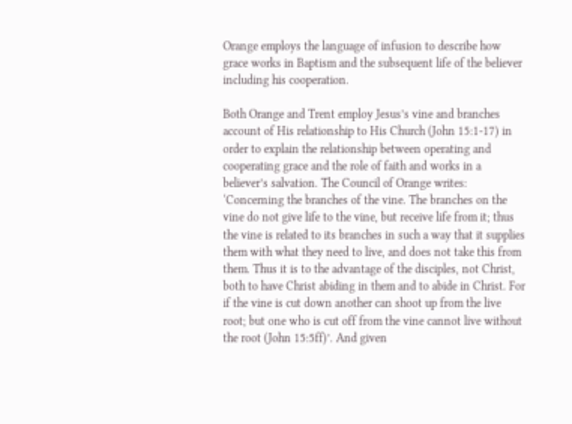Orange employs the language of infusion to describe how grace works in Baptism and the subsequent life of the believer including his cooperation.

Both Orange and Trent employ Jesus’s vine and branches account of His relationship to His Church (John 15:1-17) in order to explain the relationship between operating and cooperating grace and the role of faith and works in a believer’s salvation. The Council of Orange writes: ‘Concerning the branches of the vine. The branches on the vine do not give life to the vine, but receive life from it; thus the vine is related to its branches in such a way that it supplies them with what they need to live, and does not take this from them. Thus it is to the advantage of the disciples, not Christ, both to have Christ abiding in them and to abide in Christ. For if the vine is cut down another can shoot up from the live root; but one who is cut off from the vine cannot live without the root (John 15:5ff)’. And given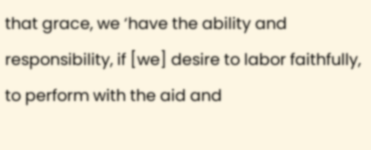that grace, we ‘have the ability and responsibility, if [we] desire to labor faithfully, to perform with the aid and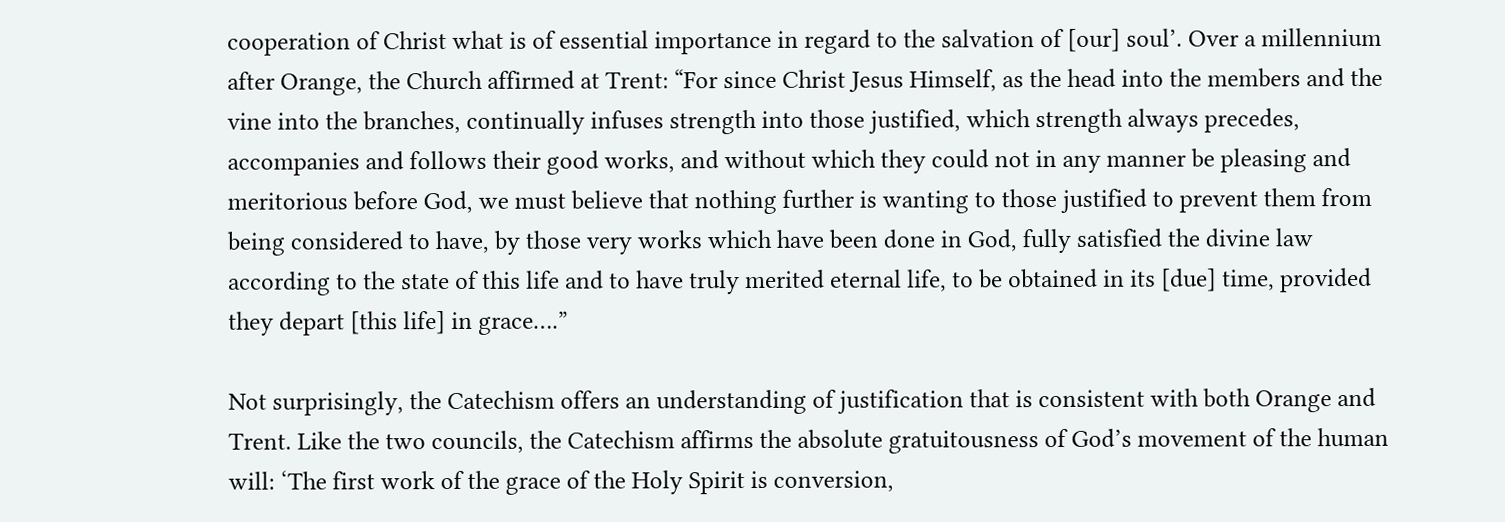cooperation of Christ what is of essential importance in regard to the salvation of [our] soul’. Over a millennium after Orange, the Church affirmed at Trent: “For since Christ Jesus Himself, as the head into the members and the vine into the branches, continually infuses strength into those justified, which strength always precedes, accompanies and follows their good works, and without which they could not in any manner be pleasing and meritorious before God, we must believe that nothing further is wanting to those justified to prevent them from being considered to have, by those very works which have been done in God, fully satisfied the divine law according to the state of this life and to have truly merited eternal life, to be obtained in its [due] time, provided they depart [this life] in grace….”

Not surprisingly, the Catechism offers an understanding of justification that is consistent with both Orange and Trent. Like the two councils, the Catechism affirms the absolute gratuitousness of God’s movement of the human will: ‘The first work of the grace of the Holy Spirit is conversion,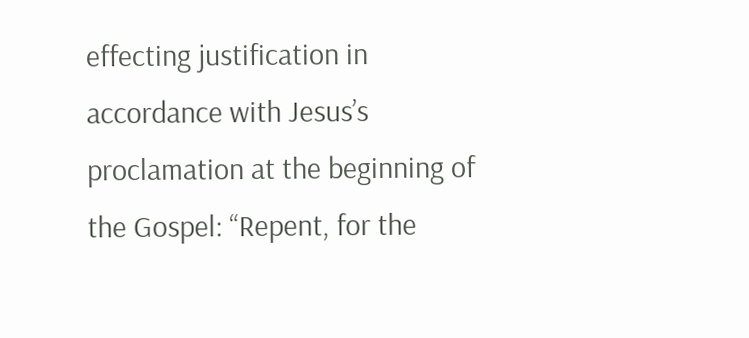effecting justification in accordance with Jesus’s proclamation at the beginning of the Gospel: “Repent, for the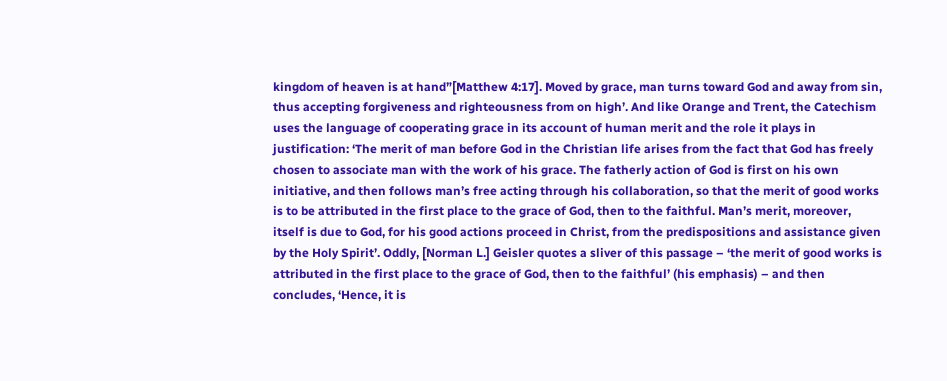kingdom of heaven is at hand”[Matthew 4:17]. Moved by grace, man turns toward God and away from sin, thus accepting forgiveness and righteousness from on high’. And like Orange and Trent, the Catechism uses the language of cooperating grace in its account of human merit and the role it plays in justification: ‘The merit of man before God in the Christian life arises from the fact that God has freely chosen to associate man with the work of his grace. The fatherly action of God is first on his own initiative, and then follows man’s free acting through his collaboration, so that the merit of good works is to be attributed in the first place to the grace of God, then to the faithful. Man’s merit, moreover, itself is due to God, for his good actions proceed in Christ, from the predispositions and assistance given by the Holy Spirit’. Oddly, [Norman L.] Geisler quotes a sliver of this passage – ‘the merit of good works is attributed in the first place to the grace of God, then to the faithful’ (his emphasis) – and then concludes, ‘Hence, it is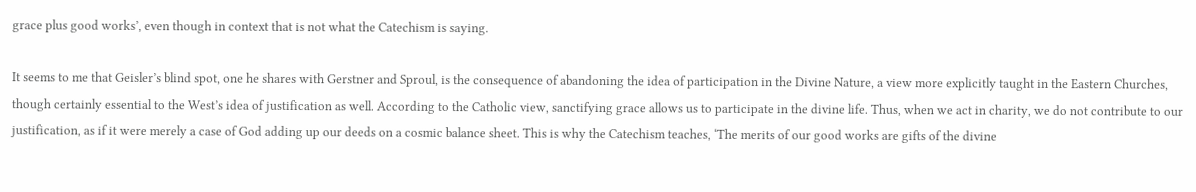grace plus good works’, even though in context that is not what the Catechism is saying.

It seems to me that Geisler’s blind spot, one he shares with Gerstner and Sproul, is the consequence of abandoning the idea of participation in the Divine Nature, a view more explicitly taught in the Eastern Churches, though certainly essential to the West’s idea of justification as well. According to the Catholic view, sanctifying grace allows us to participate in the divine life. Thus, when we act in charity, we do not contribute to our justification, as if it were merely a case of God adding up our deeds on a cosmic balance sheet. This is why the Catechism teaches, ‘The merits of our good works are gifts of the divine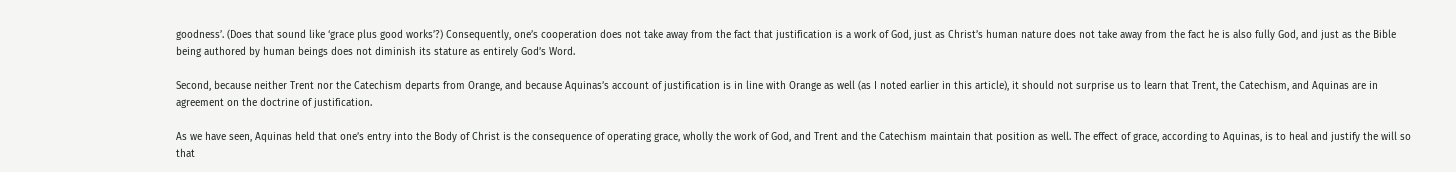goodness’. (Does that sound like ‘grace plus good works’?) Consequently, one’s cooperation does not take away from the fact that justification is a work of God, just as Christ’s human nature does not take away from the fact he is also fully God, and just as the Bible being authored by human beings does not diminish its stature as entirely God’s Word.

Second, because neither Trent nor the Catechism departs from Orange, and because Aquinas’s account of justification is in line with Orange as well (as I noted earlier in this article), it should not surprise us to learn that Trent, the Catechism, and Aquinas are in agreement on the doctrine of justification.

As we have seen, Aquinas held that one’s entry into the Body of Christ is the consequence of operating grace, wholly the work of God, and Trent and the Catechism maintain that position as well. The effect of grace, according to Aquinas, is to heal and justify the will so that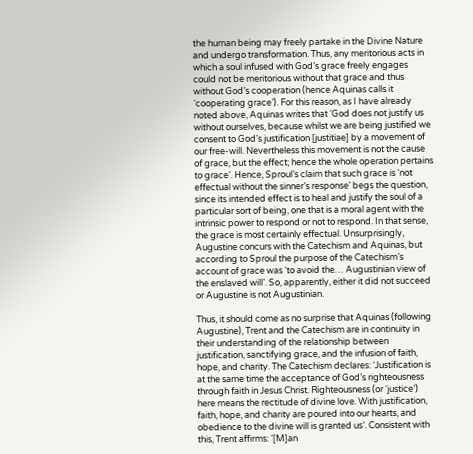the human being may freely partake in the Divine Nature and undergo transformation. Thus, any meritorious acts in which a soul infused with God’s grace freely engages could not be meritorious without that grace and thus without God’s cooperation (hence Aquinas calls it ‘cooperating grace’). For this reason, as I have already noted above, Aquinas writes that ‘God does not justify us without ourselves, because whilst we are being justified we consent to God’s justification [justitiae] by a movement of our free-will. Nevertheless this movement is not the cause of grace, but the effect; hence the whole operation pertains to grace’. Hence, Sproul’s claim that such grace is ‘not effectual without the sinner’s response’ begs the question, since its intended effect is to heal and justify the soul of a particular sort of being, one that is a moral agent with the intrinsic power to respond or not to respond. In that sense, the grace is most certainly effectual. Unsurprisingly, Augustine concurs with the Catechism and Aquinas, but according to Sproul the purpose of the Catechism’s account of grace was ‘to avoid the… Augustinian view of the enslaved will’. So, apparently, either it did not succeed or Augustine is not Augustinian.

Thus, it should come as no surprise that Aquinas (following Augustine), Trent and the Catechism are in continuity in their understanding of the relationship between justification, sanctifying grace, and the infusion of faith, hope, and charity. The Catechism declares: ‘Justification is at the same time the acceptance of God’s righteousness through faith in Jesus Christ. Righteousness (or ‘justice’) here means the rectitude of divine love. With justification, faith, hope, and charity are poured into our hearts, and obedience to the divine will is granted us’. Consistent with this, Trent affirms: ‘[M]an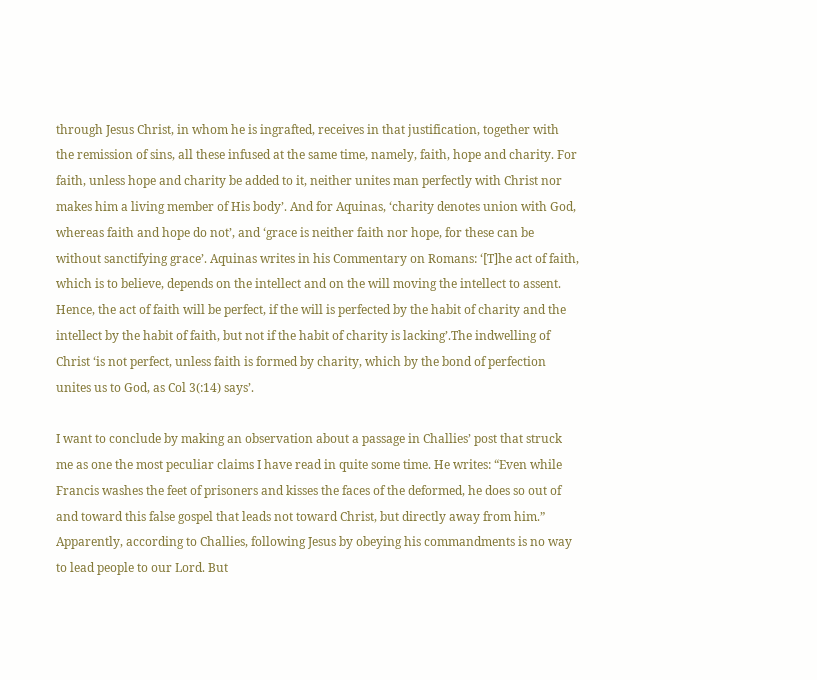through Jesus Christ, in whom he is ingrafted, receives in that justification, together with the remission of sins, all these infused at the same time, namely, faith, hope and charity. For faith, unless hope and charity be added to it, neither unites man perfectly with Christ nor makes him a living member of His body’. And for Aquinas, ‘charity denotes union with God, whereas faith and hope do not’, and ‘grace is neither faith nor hope, for these can be without sanctifying grace’. Aquinas writes in his Commentary on Romans: ‘[T]he act of faith, which is to believe, depends on the intellect and on the will moving the intellect to assent. Hence, the act of faith will be perfect, if the will is perfected by the habit of charity and the intellect by the habit of faith, but not if the habit of charity is lacking’.The indwelling of Christ ‘is not perfect, unless faith is formed by charity, which by the bond of perfection unites us to God, as Col 3(:14) says’.

I want to conclude by making an observation about a passage in Challies’ post that struck me as one the most peculiar claims I have read in quite some time. He writes: “Even while Francis washes the feet of prisoners and kisses the faces of the deformed, he does so out of and toward this false gospel that leads not toward Christ, but directly away from him.” Apparently, according to Challies, following Jesus by obeying his commandments is no way to lead people to our Lord. But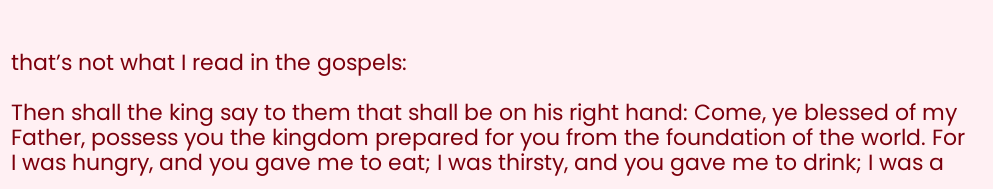that’s not what I read in the gospels:

Then shall the king say to them that shall be on his right hand: Come, ye blessed of my Father, possess you the kingdom prepared for you from the foundation of the world. For I was hungry, and you gave me to eat; I was thirsty, and you gave me to drink; I was a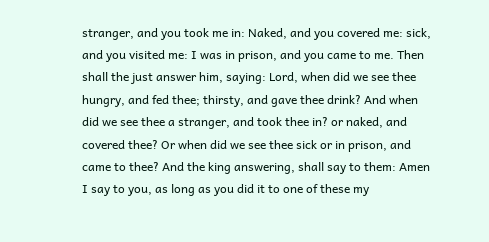stranger, and you took me in: Naked, and you covered me: sick, and you visited me: I was in prison, and you came to me. Then shall the just answer him, saying: Lord, when did we see thee hungry, and fed thee; thirsty, and gave thee drink? And when did we see thee a stranger, and took thee in? or naked, and covered thee? Or when did we see thee sick or in prison, and came to thee? And the king answering, shall say to them: Amen I say to you, as long as you did it to one of these my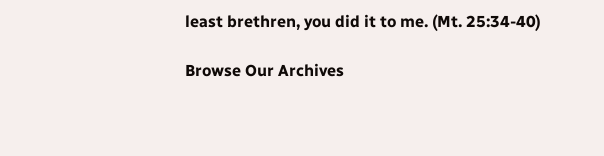least brethren, you did it to me. (Mt. 25:34-40)

Browse Our Archives